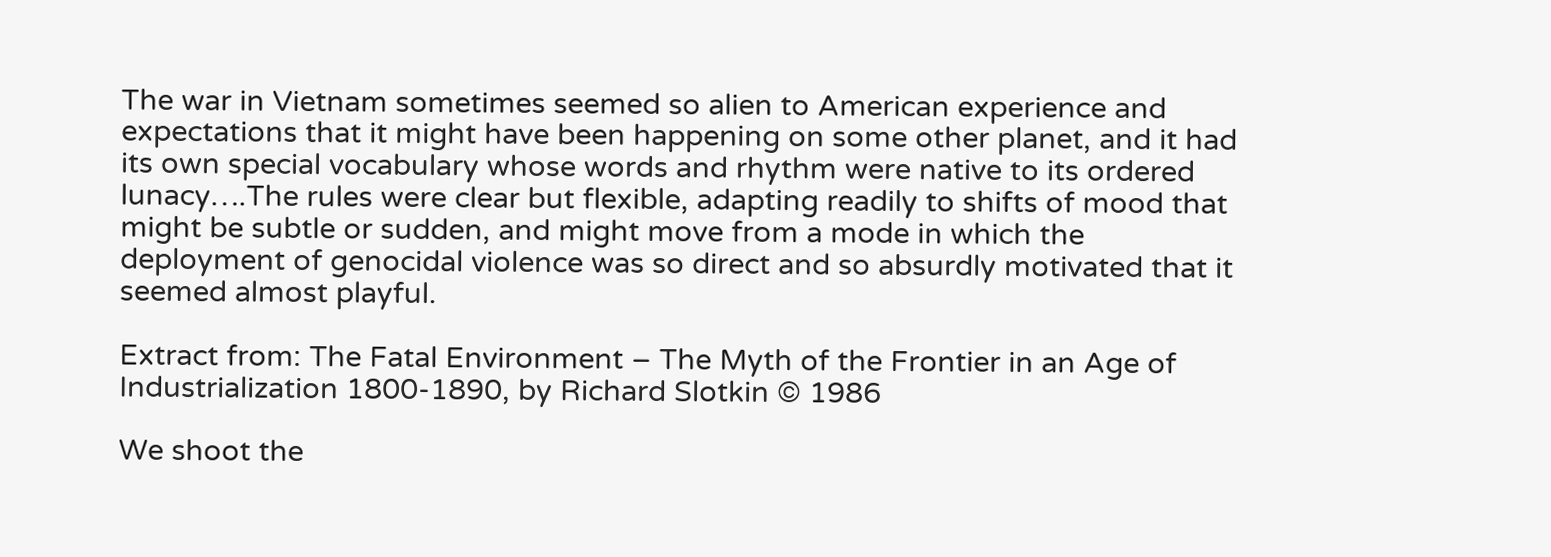The war in Vietnam sometimes seemed so alien to American experience and expectations that it might have been happening on some other planet, and it had its own special vocabulary whose words and rhythm were native to its ordered lunacy….The rules were clear but flexible, adapting readily to shifts of mood that might be subtle or sudden, and might move from a mode in which the deployment of genocidal violence was so direct and so absurdly motivated that it seemed almost playful.

Extract from: The Fatal Environment – The Myth of the Frontier in an Age of Industrialization 1800-1890, by Richard Slotkin © 1986

We shoot the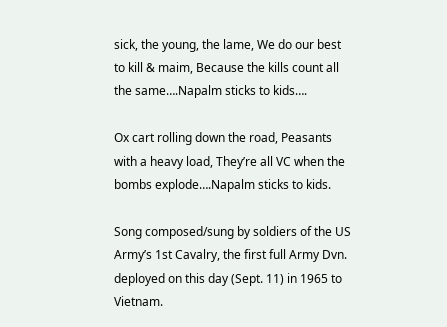sick, the young, the lame, We do our best to kill & maim, Because the kills count all the same….Napalm sticks to kids….

Ox cart rolling down the road, Peasants with a heavy load, They’re all VC when the bombs explode….Napalm sticks to kids.

Song composed/sung by soldiers of the US Army’s 1st Cavalry, the first full Army Dvn. deployed on this day (Sept. 11) in 1965 to Vietnam.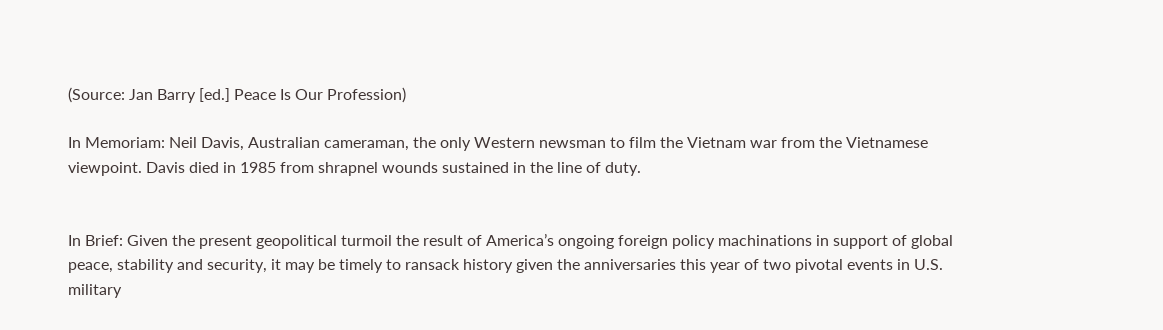(Source: Jan Barry [ed.] Peace Is Our Profession)

In Memoriam: Neil Davis, Australian cameraman, the only Western newsman to film the Vietnam war from the Vietnamese viewpoint. Davis died in 1985 from shrapnel wounds sustained in the line of duty.


In Brief: Given the present geopolitical turmoil the result of America’s ongoing foreign policy machinations in support of global peace, stability and security, it may be timely to ransack history given the anniversaries this year of two pivotal events in U.S. military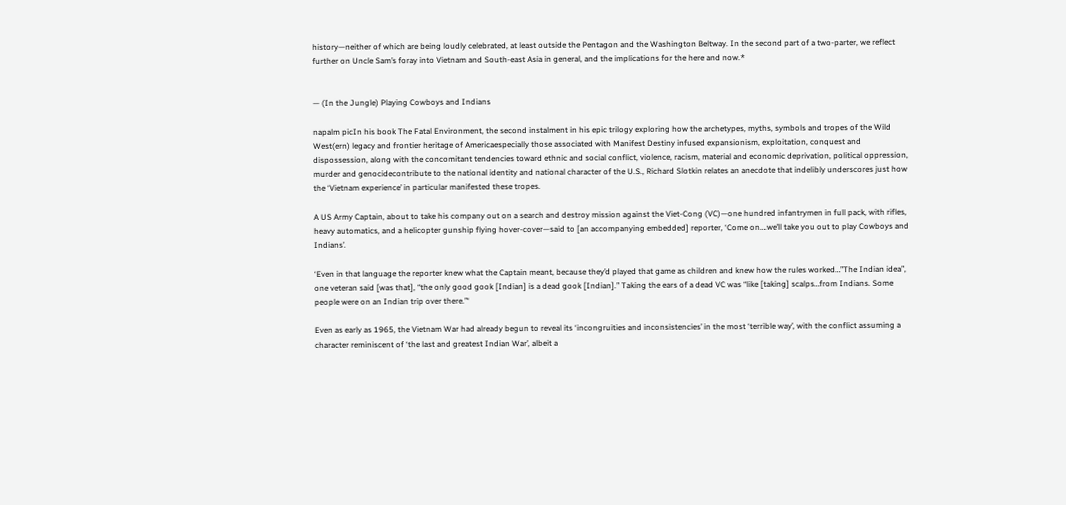history—neither of which are being loudly celebrated, at least outside the Pentagon and the Washington Beltway. In the second part of a two-parter, we reflect further on Uncle Sam’s foray into Vietnam and South-east Asia in general, and the implications for the here and now.*


— (In the Jungle) Playing Cowboys and Indians

napalm picIn his book The Fatal Environment, the second instalment in his epic trilogy exploring how the archetypes, myths, symbols and tropes of the Wild West(ern) legacy and frontier heritage of Americaespecially those associated with Manifest Destiny infused expansionism, exploitation, conquest and dispossession, along with the concomitant tendencies toward ethnic and social conflict, violence, racism, material and economic deprivation, political oppression, murder and genocidecontribute to the national identity and national character of the U.S., Richard Slotkin relates an anecdote that indelibly underscores just how the ‘Vietnam experience’ in particular manifested these tropes.

A US Army Captain, about to take his company out on a search and destroy mission against the Viet-Cong (VC)—one hundred infantrymen in full pack, with rifles, heavy automatics, and a helicopter gunship flying hover-cover—said to [an accompanying embedded] reporter, ‘Come on….we’ll take you out to play Cowboys and Indians’.

‘Even in that language the reporter knew what the Captain meant, because they’d played that game as children and knew how the rules worked…”The Indian idea”, one veteran said [was that], “the only good gook [Indian] is a dead gook [Indian].” Taking the ears of a dead VC was “like [taking] scalps…from Indians. Some people were on an Indian trip over there.”‘

Even as early as 1965, the Vietnam War had already begun to reveal its ‘incongruities and inconsistencies’ in the most ‘terrible way’, with the conflict assuming a character reminiscent of ‘the last and greatest Indian War’, albeit a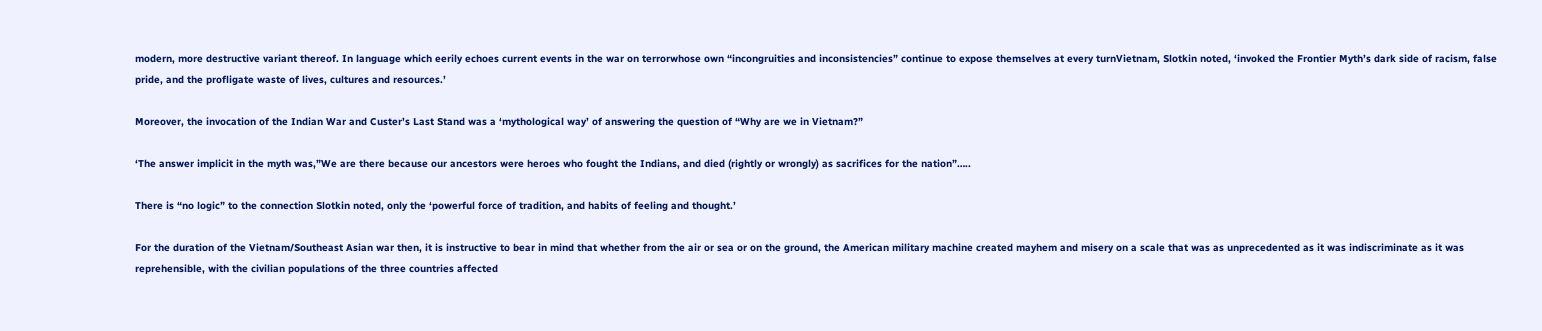modern, more destructive variant thereof. In language which eerily echoes current events in the war on terrorwhose own “incongruities and inconsistencies” continue to expose themselves at every turnVietnam, Slotkin noted, ‘invoked the Frontier Myth’s dark side of racism, false pride, and the profligate waste of lives, cultures and resources.’

Moreover, the invocation of the Indian War and Custer’s Last Stand was a ‘mythological way’ of answering the question of “Why are we in Vietnam?”

‘The answer implicit in the myth was,”We are there because our ancestors were heroes who fought the Indians, and died (rightly or wrongly) as sacrifices for the nation”…..

There is “no logic” to the connection Slotkin noted, only the ‘powerful force of tradition, and habits of feeling and thought.’

For the duration of the Vietnam/Southeast Asian war then, it is instructive to bear in mind that whether from the air or sea or on the ground, the American military machine created mayhem and misery on a scale that was as unprecedented as it was indiscriminate as it was reprehensible, with the civilian populations of the three countries affected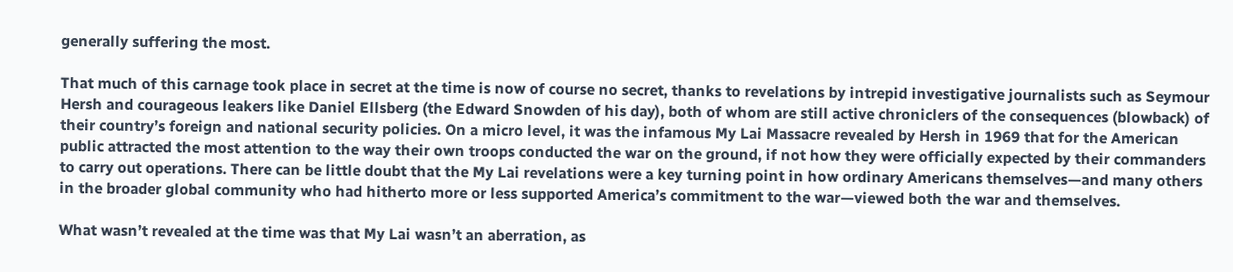generally suffering the most.

That much of this carnage took place in secret at the time is now of course no secret, thanks to revelations by intrepid investigative journalists such as Seymour Hersh and courageous leakers like Daniel Ellsberg (the Edward Snowden of his day), both of whom are still active chroniclers of the consequences (blowback) of their country’s foreign and national security policies. On a micro level, it was the infamous My Lai Massacre revealed by Hersh in 1969 that for the American public attracted the most attention to the way their own troops conducted the war on the ground, if not how they were officially expected by their commanders to carry out operations. There can be little doubt that the My Lai revelations were a key turning point in how ordinary Americans themselves—and many others in the broader global community who had hitherto more or less supported America’s commitment to the war—viewed both the war and themselves.

What wasn’t revealed at the time was that My Lai wasn’t an aberration, as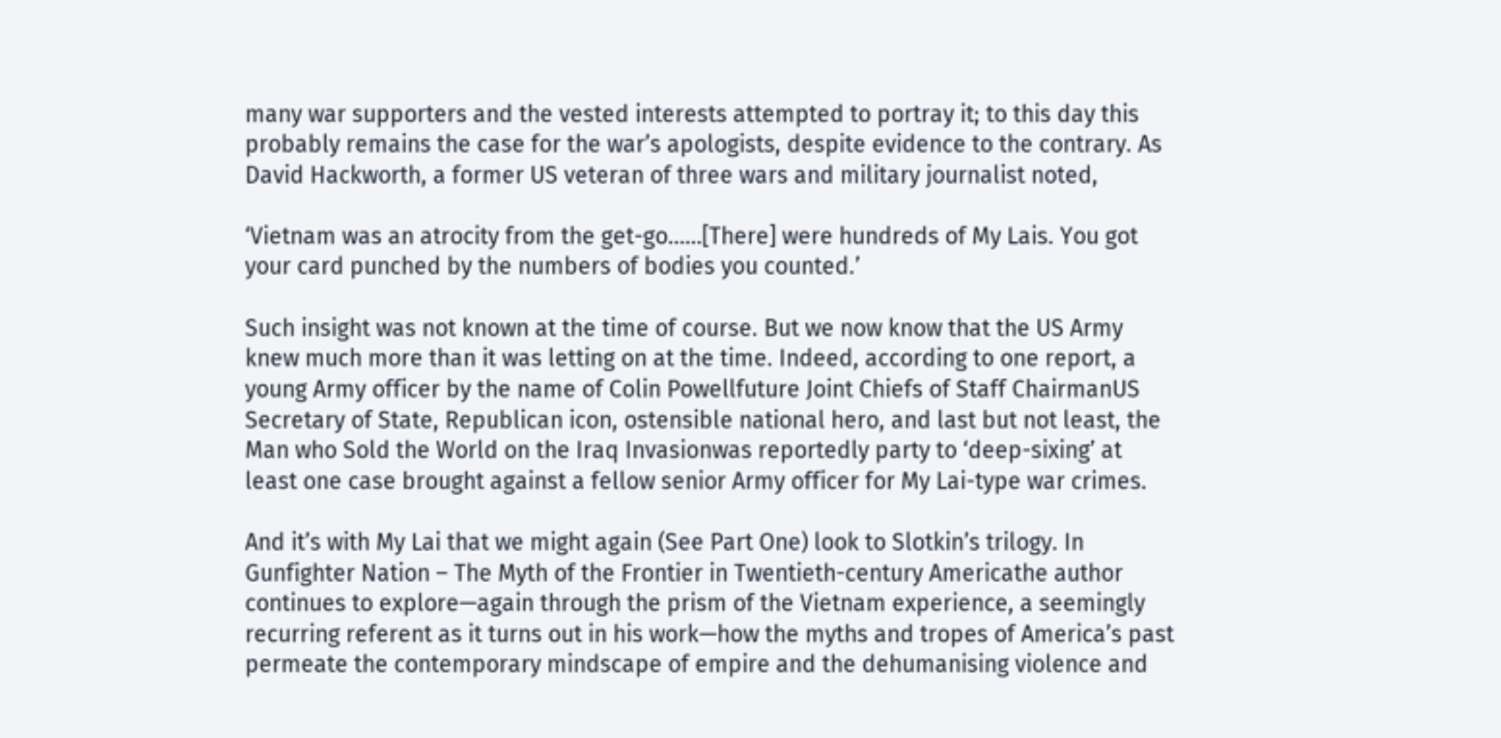many war supporters and the vested interests attempted to portray it; to this day this probably remains the case for the war’s apologists, despite evidence to the contrary. As David Hackworth, a former US veteran of three wars and military journalist noted,

‘Vietnam was an atrocity from the get-go……[There] were hundreds of My Lais. You got your card punched by the numbers of bodies you counted.’

Such insight was not known at the time of course. But we now know that the US Army knew much more than it was letting on at the time. Indeed, according to one report, a young Army officer by the name of Colin Powellfuture Joint Chiefs of Staff ChairmanUS Secretary of State, Republican icon, ostensible national hero, and last but not least, the Man who Sold the World on the Iraq Invasionwas reportedly party to ‘deep-sixing’ at least one case brought against a fellow senior Army officer for My Lai-type war crimes.

And it’s with My Lai that we might again (See Part One) look to Slotkin’s trilogy. In Gunfighter Nation – The Myth of the Frontier in Twentieth-century Americathe author continues to explore—again through the prism of the Vietnam experience, a seemingly recurring referent as it turns out in his work—how the myths and tropes of America’s past permeate the contemporary mindscape of empire and the dehumanising violence and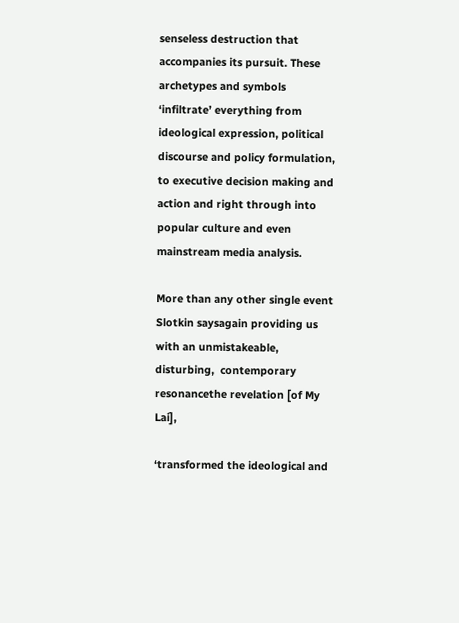senseless destruction that accompanies its pursuit. These archetypes and symbols ‘infiltrate’ everything from ideological expression, political discourse and policy formulation, to executive decision making and action and right through into popular culture and even mainstream media analysis.

More than any other single event Slotkin saysagain providing us with an unmistakeable, disturbing,  contemporary resonancethe revelation [of My Lai],

‘transformed the ideological and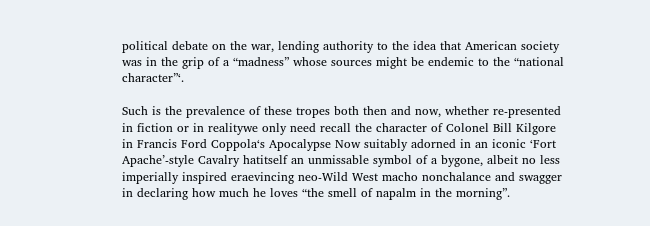political debate on the war, lending authority to the idea that American society was in the grip of a “madness” whose sources might be endemic to the “national character”‘.

Such is the prevalence of these tropes both then and now, whether re-presented in fiction or in realitywe only need recall the character of Colonel Bill Kilgore in Francis Ford Coppola‘s Apocalypse Now suitably adorned in an iconic ‘Fort Apache’-style Cavalry hatitself an unmissable symbol of a bygone, albeit no less imperially inspired eraevincing neo-Wild West macho nonchalance and swagger in declaring how much he loves “the smell of napalm in the morning”.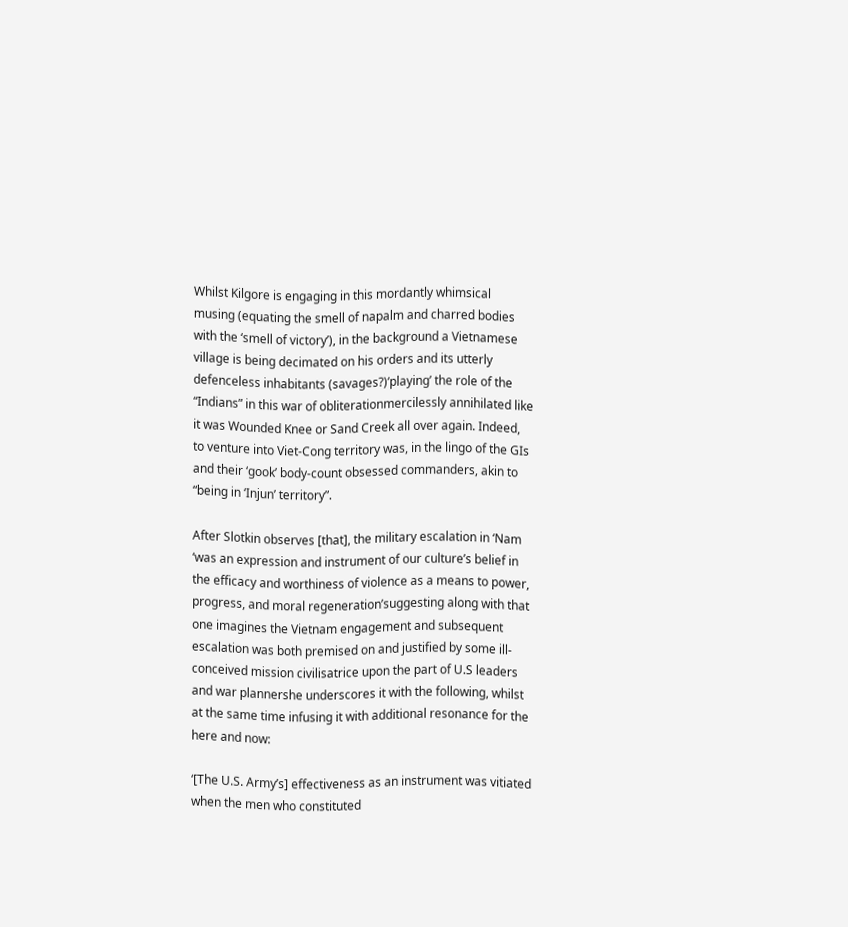Whilst Kilgore is engaging in this mordantly whimsical musing (equating the smell of napalm and charred bodies with the ‘smell of victory’), in the background a Vietnamese village is being decimated on his orders and its utterly defenceless inhabitants (savages?)‘playing’ the role of the “Indians” in this war of obliterationmercilessly annihilated like it was Wounded Knee or Sand Creek all over again. Indeed, to venture into Viet-Cong territory was, in the lingo of the GIs and their ‘gook’ body-count obsessed commanders, akin to “being in ‘Injun’ territory”.

After Slotkin observes [that], the military escalation in ‘Nam ‘was an expression and instrument of our culture’s belief in the efficacy and worthiness of violence as a means to power, progress, and moral regeneration’suggesting along with that one imagines the Vietnam engagement and subsequent escalation was both premised on and justified by some ill-conceived mission civilisatrice upon the part of U.S leaders and war plannershe underscores it with the following, whilst at the same time infusing it with additional resonance for the here and now:

‘[The U.S. Army’s] effectiveness as an instrument was vitiated when the men who constituted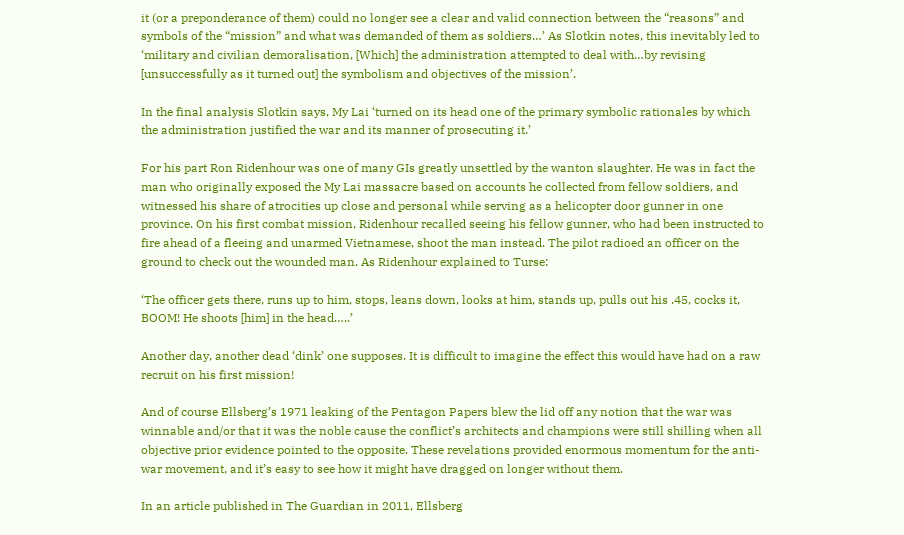it (or a preponderance of them) could no longer see a clear and valid connection between the “reasons” and symbols of the “mission” and what was demanded of them as soldiers…’ As Slotkin notes, this inevitably led to ‘military and civilian demoralisation, [Which] the administration attempted to deal with…by revising [unsuccessfully as it turned out] the symbolism and objectives of the mission’.

In the final analysis Slotkin says, My Lai ‘turned on its head one of the primary symbolic rationales by which the administration justified the war and its manner of prosecuting it.’

For his part Ron Ridenhour was one of many GIs greatly unsettled by the wanton slaughter. He was in fact the man who originally exposed the My Lai massacre based on accounts he collected from fellow soldiers, and witnessed his share of atrocities up close and personal while serving as a helicopter door gunner in one province. On his first combat mission, Ridenhour recalled seeing his fellow gunner, who had been instructed to fire ahead of a fleeing and unarmed Vietnamese, shoot the man instead. The pilot radioed an officer on the ground to check out the wounded man. As Ridenhour explained to Turse:

‘The officer gets there, runs up to him, stops, leans down, looks at him, stands up, pulls out his .45, cocks it, BOOM! He shoots [him] in the head…..’

Another day, another dead ‘dink’ one supposes. It is difficult to imagine the effect this would have had on a raw recruit on his first mission!

And of course Ellsberg’s 1971 leaking of the Pentagon Papers blew the lid off any notion that the war was winnable and/or that it was the noble cause the conflict’s architects and champions were still shilling when all objective prior evidence pointed to the opposite. These revelations provided enormous momentum for the anti-war movement, and it’s easy to see how it might have dragged on longer without them.

In an article published in The Guardian in 2011, Ellsberg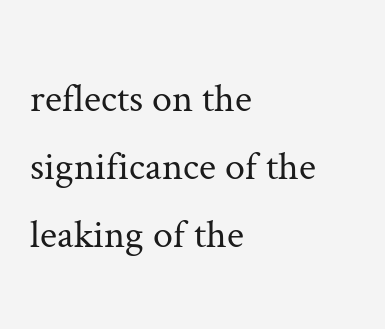reflects on the significance of the leaking of the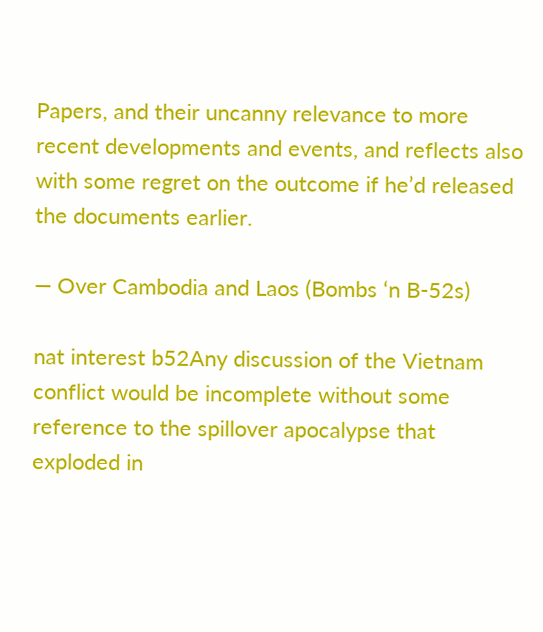Papers, and their uncanny relevance to more recent developments and events, and reflects also with some regret on the outcome if he’d released the documents earlier.

— Over Cambodia and Laos (Bombs ‘n B-52s)

nat interest b52Any discussion of the Vietnam conflict would be incomplete without some reference to the spillover apocalypse that exploded in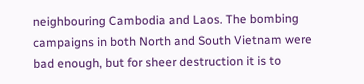neighbouring Cambodia and Laos. The bombing campaigns in both North and South Vietnam were bad enough, but for sheer destruction it is to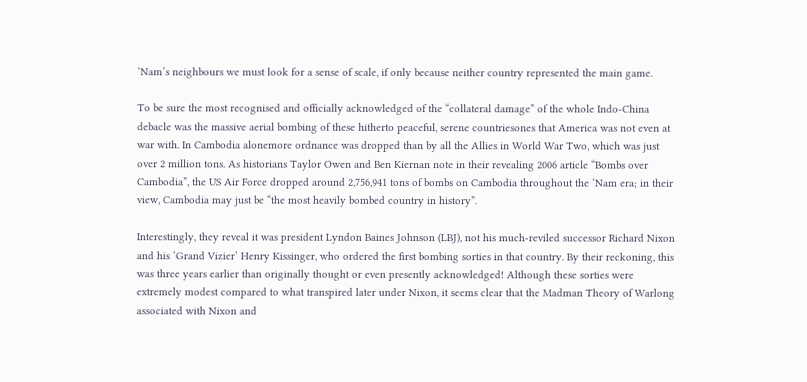‘Nam’s neighbours we must look for a sense of scale, if only because neither country represented the main game.

To be sure the most recognised and officially acknowledged of the “collateral damage” of the whole Indo-China debacle was the massive aerial bombing of these hitherto peaceful, serene countriesones that America was not even at war with. In Cambodia alonemore ordnance was dropped than by all the Allies in World War Two, which was just over 2 million tons. As historians Taylor Owen and Ben Kiernan note in their revealing 2006 article “Bombs over Cambodia”, the US Air Force dropped around 2,756,941 tons of bombs on Cambodia throughout the ‘Nam era; in their view, Cambodia may just be “the most heavily bombed country in history”.

Interestingly, they reveal it was president Lyndon Baines Johnson (LBJ), not his much-reviled successor Richard Nixon and his ‘Grand Vizier’ Henry Kissinger, who ordered the first bombing sorties in that country. By their reckoning, this was three years earlier than originally thought or even presently acknowledged! Although these sorties were extremely modest compared to what transpired later under Nixon, it seems clear that the Madman Theory of Warlong associated with Nixon and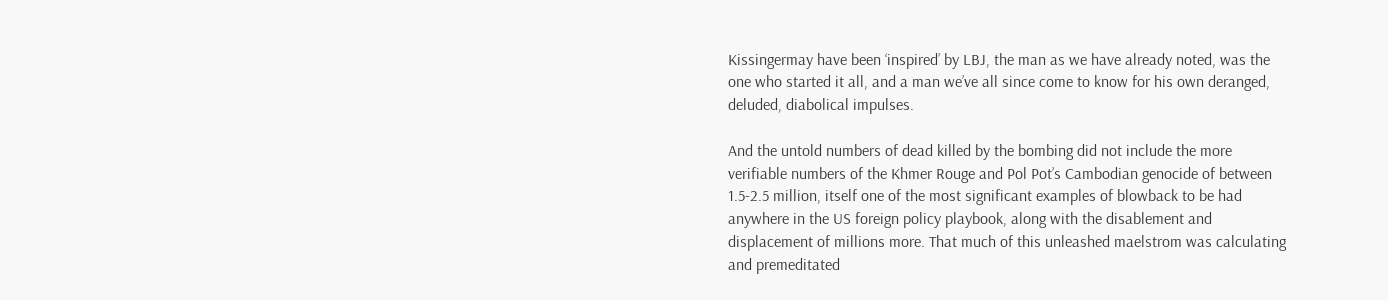Kissingermay have been ‘inspired’ by LBJ, the man as we have already noted, was the one who started it all, and a man we’ve all since come to know for his own deranged, deluded, diabolical impulses.

And the untold numbers of dead killed by the bombing did not include the more verifiable numbers of the Khmer Rouge and Pol Pot’s Cambodian genocide of between 1.5-2.5 million, itself one of the most significant examples of blowback to be had anywhere in the US foreign policy playbook, along with the disablement and displacement of millions more. That much of this unleashed maelstrom was calculating and premeditated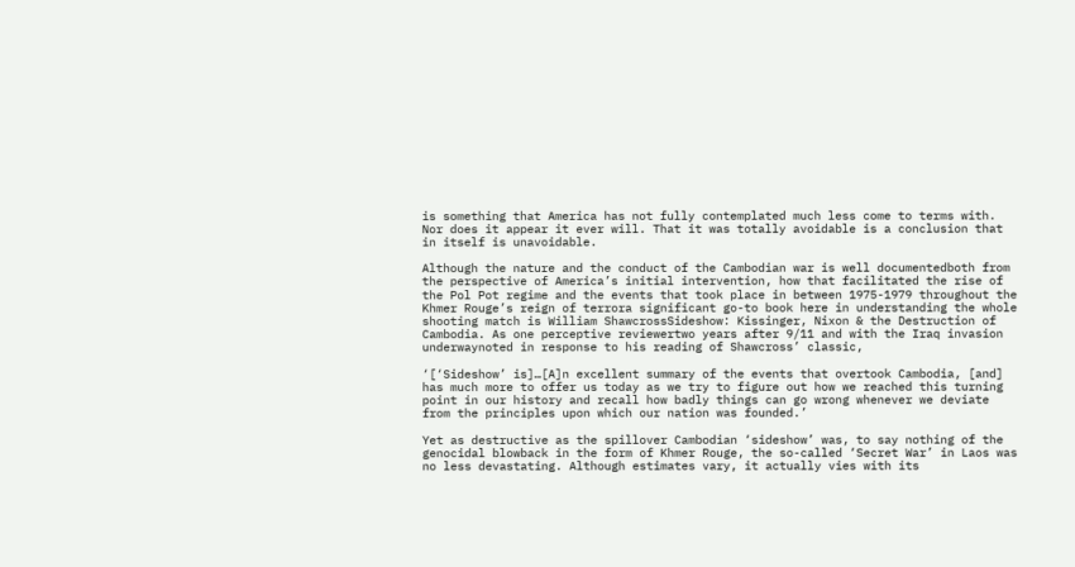is something that America has not fully contemplated much less come to terms with. Nor does it appear it ever will. That it was totally avoidable is a conclusion that in itself is unavoidable.

Although the nature and the conduct of the Cambodian war is well documentedboth from the perspective of America’s initial intervention, how that facilitated the rise of the Pol Pot regime and the events that took place in between 1975-1979 throughout the Khmer Rouge’s reign of terrora significant go-to book here in understanding the whole shooting match is William ShawcrossSideshow: Kissinger, Nixon & the Destruction of Cambodia. As one perceptive reviewertwo years after 9/11 and with the Iraq invasion underwaynoted in response to his reading of Shawcross’ classic,

‘[‘Sideshow’ is]…[A]n excellent summary of the events that overtook Cambodia, [and] has much more to offer us today as we try to figure out how we reached this turning point in our history and recall how badly things can go wrong whenever we deviate from the principles upon which our nation was founded.’

Yet as destructive as the spillover Cambodian ‘sideshow’ was, to say nothing of the genocidal blowback in the form of Khmer Rouge, the so-called ‘Secret War’ in Laos was no less devastating. Although estimates vary, it actually vies with its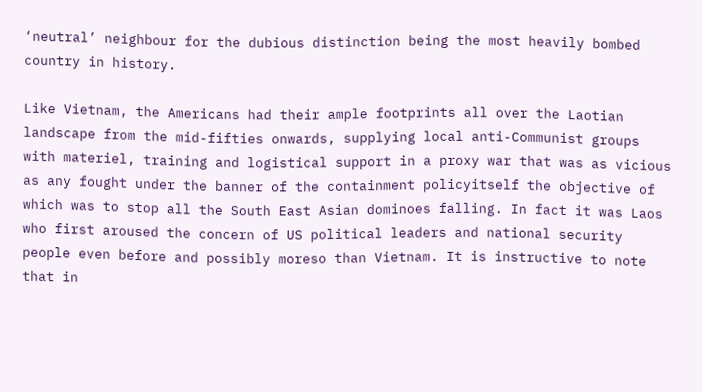‘neutral’ neighbour for the dubious distinction being the most heavily bombed country in history.

Like Vietnam, the Americans had their ample footprints all over the Laotian landscape from the mid-fifties onwards, supplying local anti-Communist groups with materiel, training and logistical support in a proxy war that was as vicious as any fought under the banner of the containment policyitself the objective of which was to stop all the South East Asian dominoes falling. In fact it was Laos who first aroused the concern of US political leaders and national security people even before and possibly moreso than Vietnam. It is instructive to note that in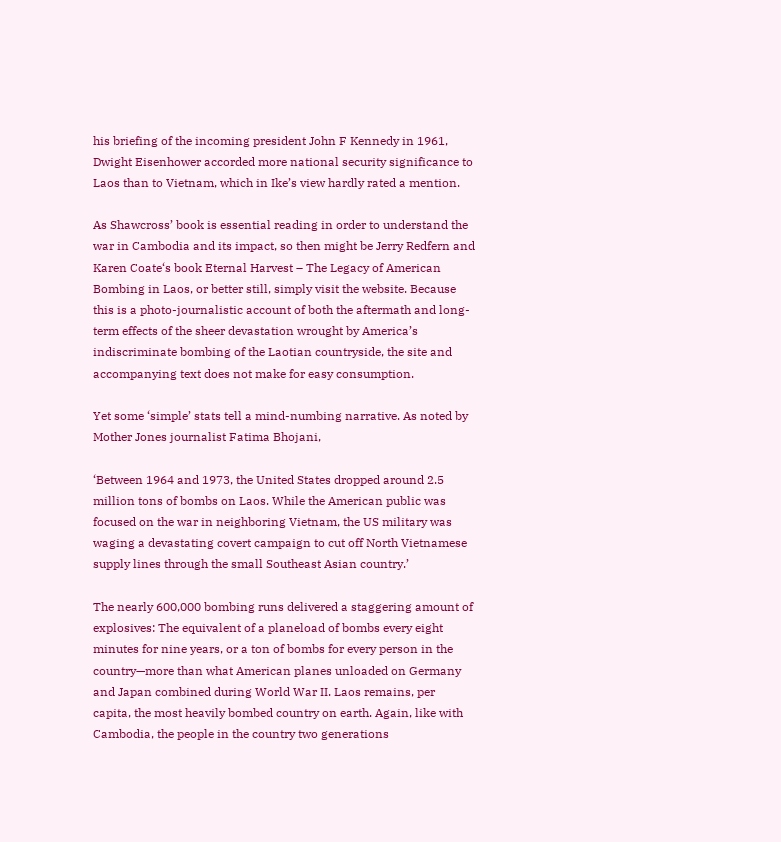his briefing of the incoming president John F Kennedy in 1961, Dwight Eisenhower accorded more national security significance to Laos than to Vietnam, which in Ike’s view hardly rated a mention.

As Shawcross’ book is essential reading in order to understand the war in Cambodia and its impact, so then might be Jerry Redfern and Karen Coate‘s book Eternal Harvest – The Legacy of American Bombing in Laos, or better still, simply visit the website. Because this is a photo-journalistic account of both the aftermath and long-term effects of the sheer devastation wrought by America’s indiscriminate bombing of the Laotian countryside, the site and accompanying text does not make for easy consumption.

Yet some ‘simple’ stats tell a mind-numbing narrative. As noted by Mother Jones journalist Fatima Bhojani,

‘Between 1964 and 1973, the United States dropped around 2.5 million tons of bombs on Laos. While the American public was focused on the war in neighboring Vietnam, the US military was waging a devastating covert campaign to cut off North Vietnamese supply lines through the small Southeast Asian country.’

The nearly 600,000 bombing runs delivered a staggering amount of explosives: The equivalent of a planeload of bombs every eight minutes for nine years, or a ton of bombs for every person in the country—more than what American planes unloaded on Germany and Japan combined during World War II. Laos remains, per capita, the most heavily bombed country on earth. Again, like with Cambodia, the people in the country two generations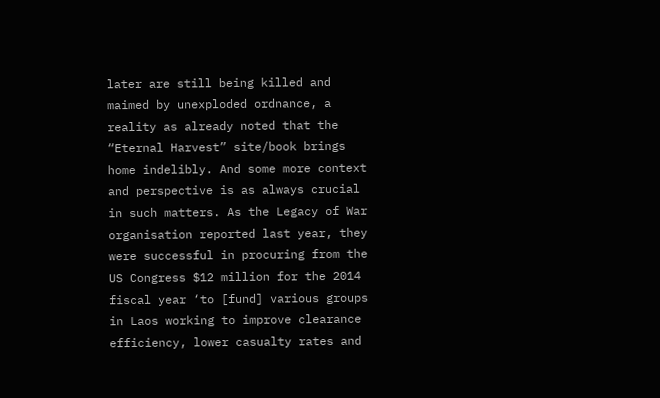later are still being killed and maimed by unexploded ordnance, a reality as already noted that the “Eternal Harvest” site/book brings home indelibly. And some more context and perspective is as always crucial in such matters. As the Legacy of War organisation reported last year, they were successful in procuring from the US Congress $12 million for the 2014 fiscal year ‘to [fund] various groups in Laos working to improve clearance efficiency, lower casualty rates and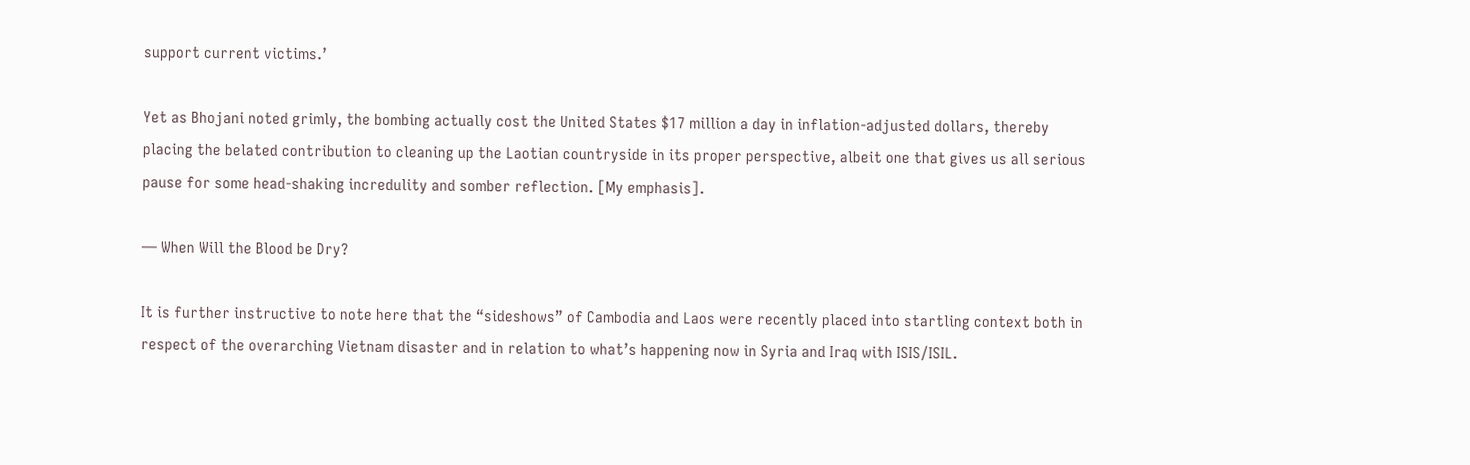support current victims.’

Yet as Bhojani noted grimly, the bombing actually cost the United States $17 million a day in inflation-adjusted dollars, thereby placing the belated contribution to cleaning up the Laotian countryside in its proper perspective, albeit one that gives us all serious pause for some head-shaking incredulity and somber reflection. [My emphasis].

— When Will the Blood be Dry?

It is further instructive to note here that the “sideshows” of Cambodia and Laos were recently placed into startling context both in respect of the overarching Vietnam disaster and in relation to what’s happening now in Syria and Iraq with ISIS/ISIL.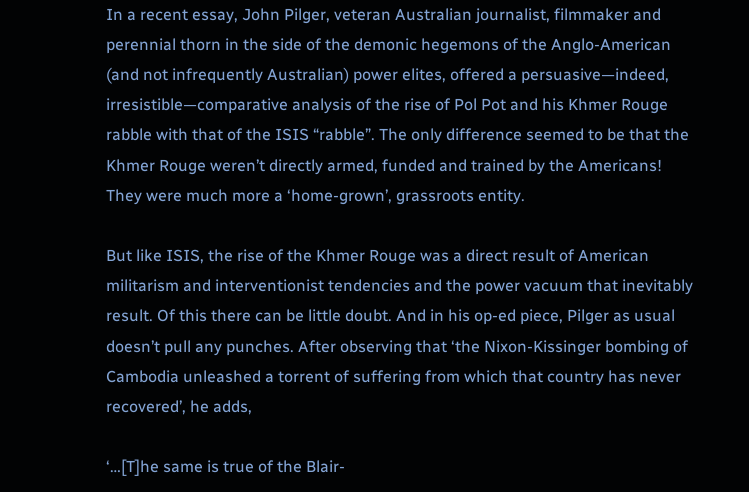In a recent essay, John Pilger, veteran Australian journalist, filmmaker and perennial thorn in the side of the demonic hegemons of the Anglo-American (and not infrequently Australian) power elites, offered a persuasive—indeed, irresistible—comparative analysis of the rise of Pol Pot and his Khmer Rouge rabble with that of the ISIS “rabble”. The only difference seemed to be that the Khmer Rouge weren’t directly armed, funded and trained by the Americans! They were much more a ‘home-grown’, grassroots entity.

But like ISIS, the rise of the Khmer Rouge was a direct result of American militarism and interventionist tendencies and the power vacuum that inevitably result. Of this there can be little doubt. And in his op-ed piece, Pilger as usual doesn’t pull any punches. After observing that ‘the Nixon-Kissinger bombing of Cambodia unleashed a torrent of suffering from which that country has never recovered’, he adds,

‘…[T]he same is true of the Blair-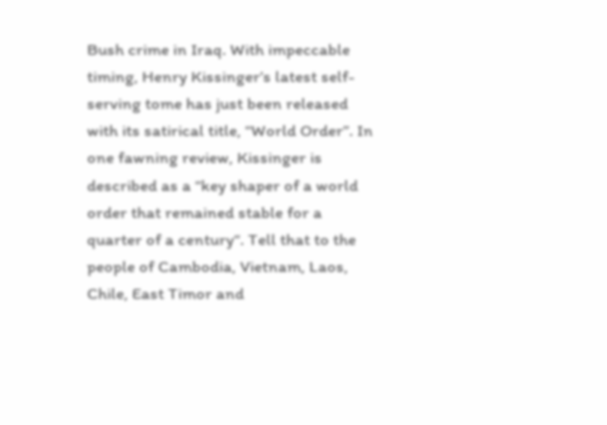Bush crime in Iraq. With impeccable timing, Henry Kissinger’s latest self-serving tome has just been released with its satirical title, “World Order”. In one fawning review, Kissinger is described as a “key shaper of a world order that remained stable for a quarter of a century“. Tell that to the people of Cambodia, Vietnam, Laos, Chile, East Timor and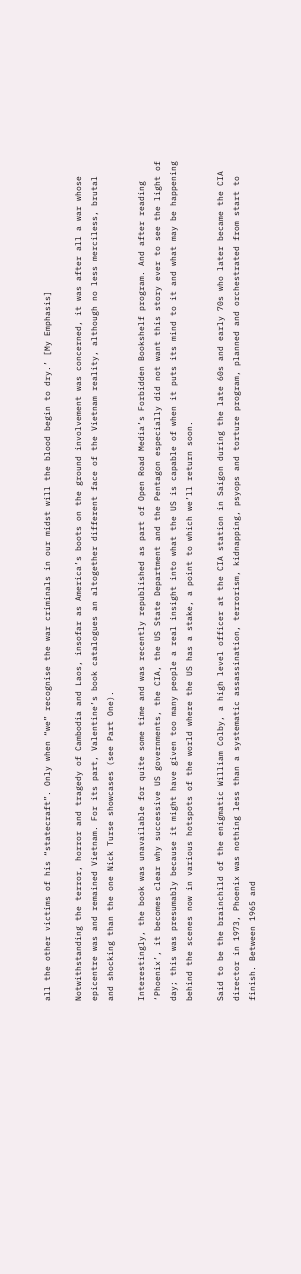all the other victims of his “statecraft”. Only when “we” recognise the war criminals in our midst will the blood begin to dry.’ [My Emphasis]

Notwithstanding the terror, horror and tragedy of Cambodia and Laos, insofar as America’s boots on the ground involvement was concerned, it was after all a war whose epicentre was and remained Vietnam. For its part, Valentine’s book catalogues an altogether different face of the Vietnam reality, although no less merciless, brutal and shocking than the one Nick Turse showcases (see Part One).

Interestingly, the book was unavailable for quite some time and was recently republished as part of Open Road Media’s Forbidden Bookshelf program. And after reading ‘Phoenix’, it becomes clear why successive US governments, the CIA, the US State Department and the Pentagon especially did not want this story ever to see the light of day; this was presumably because it might have given too many people a real insight into what the US is capable of when it puts its mind to it and what may be happening behind the scenes now in various hotspots of the world where the US has a stake, a point to which we’ll return soon.

Said to be the brainchild of the enigmatic William Colby, a high level officer at the CIA station in Saigon during the late 60s and early 70s who later became the CIA director in 1973, Phoenix was nothing less than a systematic assassination, terrorism, kidnapping, psyops and torture program, planned and orchestrated from start to finish. Between 1965 and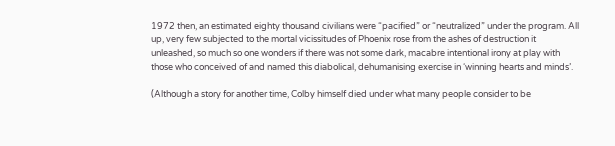1972 then, an estimated eighty thousand civilians were “pacified” or “neutralized” under the program. All up, very few subjected to the mortal vicissitudes of Phoenix rose from the ashes of destruction it unleashed, so much so one wonders if there was not some dark, macabre intentional irony at play with those who conceived of and named this diabolical, dehumanising exercise in ‘winning hearts and minds’.

(Although a story for another time, Colby himself died under what many people consider to be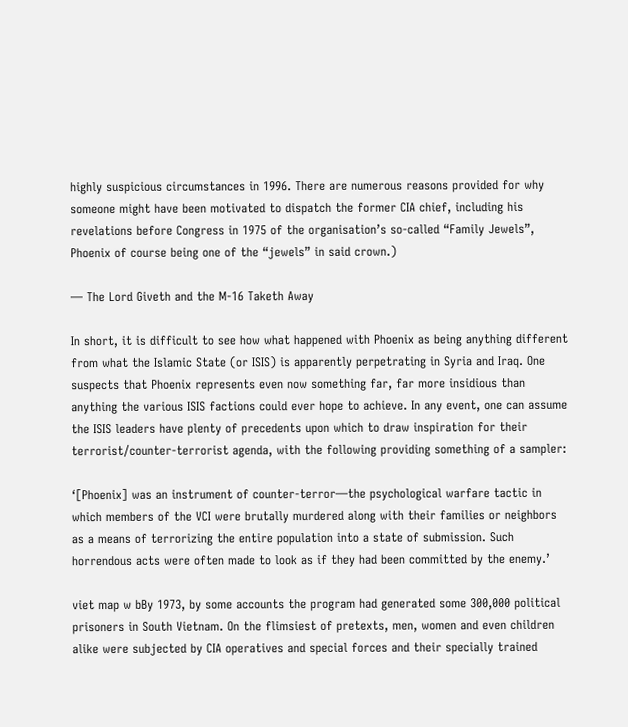highly suspicious circumstances in 1996. There are numerous reasons provided for why someone might have been motivated to dispatch the former CIA chief, including his revelations before Congress in 1975 of the organisation’s so-called “Family Jewels”, Phoenix of course being one of the “jewels” in said crown.)

— The Lord Giveth and the M-16 Taketh Away

In short, it is difficult to see how what happened with Phoenix as being anything different from what the Islamic State (or ISIS) is apparently perpetrating in Syria and Iraq. One suspects that Phoenix represents even now something far, far more insidious than anything the various ISIS factions could ever hope to achieve. In any event, one can assume the ISIS leaders have plenty of precedents upon which to draw inspiration for their terrorist/counter-terrorist agenda, with the following providing something of a sampler:

‘[Phoenix] was an instrument of counter-terror—the psychological warfare tactic in which members of the VCI were brutally murdered along with their families or neighbors as a means of terrorizing the entire population into a state of submission. Such horrendous acts were often made to look as if they had been committed by the enemy.’

viet map w bBy 1973, by some accounts the program had generated some 300,000 political prisoners in South Vietnam. On the flimsiest of pretexts, men, women and even children alike were subjected by CIA operatives and special forces and their specially trained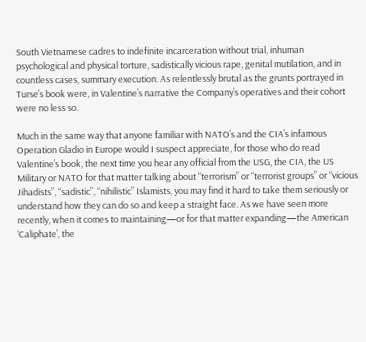South Vietnamese cadres to indefinite incarceration without trial, inhuman psychological and physical torture, sadistically vicious rape, genital mutilation, and in countless cases, summary execution. As relentlessly brutal as the grunts portrayed in Turse’s book were, in Valentine’s narrative the Company’s operatives and their cohort were no less so.

Much in the same way that anyone familiar with NATO’s and the CIA’s infamous Operation Gladio in Europe would I suspect appreciate, for those who do read Valentine’s book, the next time you hear any official from the USG, the CIA, the US Military or NATO for that matter talking about “terrorism” or “terrorist groups” or “vicious Jihadists”, “sadistic”, “nihilistic” Islamists, you may find it hard to take them seriously or understand how they can do so and keep a straight face. As we have seen more recently, when it comes to maintaining—or for that matter expanding—the American ‘Caliphate’, the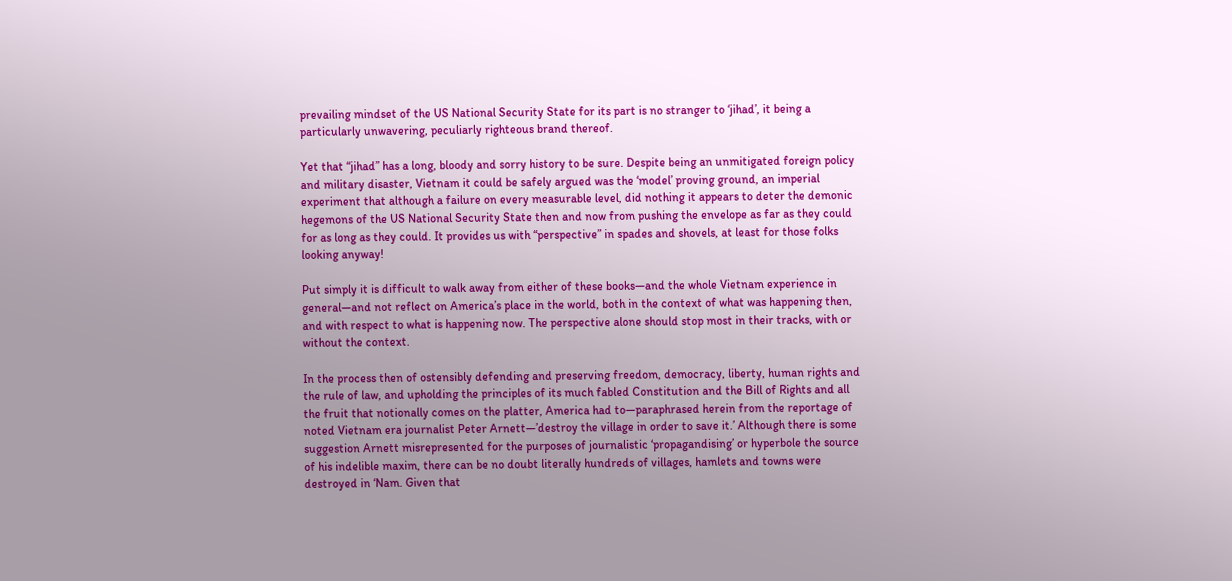prevailing mindset of the US National Security State for its part is no stranger to ‘jihad’, it being a particularly unwavering, peculiarly righteous brand thereof.

Yet that “jihad” has a long, bloody and sorry history to be sure. Despite being an unmitigated foreign policy and military disaster, Vietnam it could be safely argued was the ‘model’ proving ground, an imperial experiment that although a failure on every measurable level, did nothing it appears to deter the demonic hegemons of the US National Security State then and now from pushing the envelope as far as they could for as long as they could. It provides us with “perspective” in spades and shovels, at least for those folks looking anyway!

Put simply it is difficult to walk away from either of these books—and the whole Vietnam experience in general—and not reflect on America’s place in the world, both in the context of what was happening then, and with respect to what is happening now. The perspective alone should stop most in their tracks, with or without the context.

In the process then of ostensibly defending and preserving freedom, democracy, liberty, human rights and the rule of law, and upholding the principles of its much fabled Constitution and the Bill of Rights and all the fruit that notionally comes on the platter, America had to—paraphrased herein from the reportage of noted Vietnam era journalist Peter Arnett—’destroy the village in order to save it.’ Although there is some suggestion Arnett misrepresented for the purposes of journalistic ‘propagandising’ or hyperbole the source of his indelible maxim, there can be no doubt literally hundreds of villages, hamlets and towns were destroyed in ‘Nam. Given that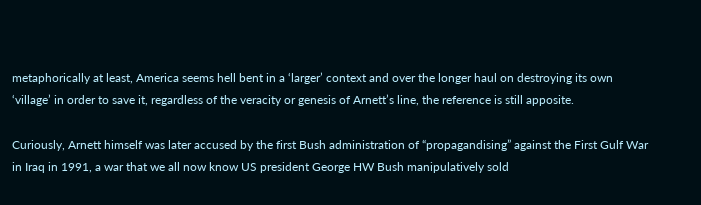metaphorically at least, America seems hell bent in a ‘larger’ context and over the longer haul on destroying its own ‘village’ in order to save it, regardless of the veracity or genesis of Arnett’s line, the reference is still apposite.

Curiously, Arnett himself was later accused by the first Bush administration of “propagandising” against the First Gulf War in Iraq in 1991, a war that we all now know US president George HW Bush manipulatively sold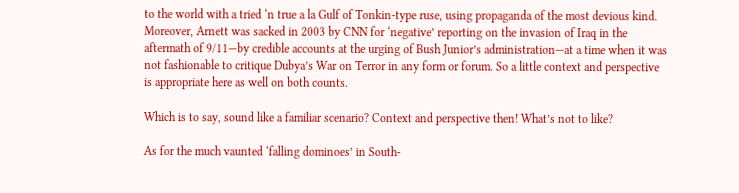to the world with a tried ‘n true a la Gulf of Tonkin-type ruse, using propaganda of the most devious kind. Moreover, Arnett was sacked in 2003 by CNN for ‘negative’ reporting on the invasion of Iraq in the aftermath of 9/11—by credible accounts at the urging of Bush Junior’s administration—at a time when it was not fashionable to critique Dubya’s War on Terror in any form or forum. So a little context and perspective is appropriate here as well on both counts.

Which is to say, sound like a familiar scenario? Context and perspective then! What’s not to like?

As for the much vaunted ‘falling dominoes’ in South-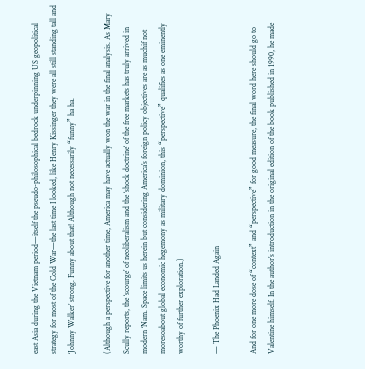east Asia during the Vietnam period—itself the pseudo-philosophical bedrock underpinning US geopolitical strategy for most of the Cold War—the last time I looked, like Henry Kissinger they were all still standing tall and ‘Johnny Walker’ strong. Funny about that! Although not necessarily “funny” ha ha.

(Although a perspective for another time, America may have actually won the war in the final analysis. As Mary Scully reports, the ‘scourge’ of neoliberalism and the ‘shock doctrine‘ of the free markets has truly arrived in modern ‘Nam. Space limits us herein but considering America’s foreign policy objectives are as muchif not moresoabout global economic hegemony as military dominion, this “perspective” qualifies as one eminently worthy of further exploration.)

— The Phoenix Had Landed Again

And for one more dose of “context” and “perspective” for good measure, the final word here should go to Valentine himself. In the author’s introduction in the original edition of the book published in 1990, he made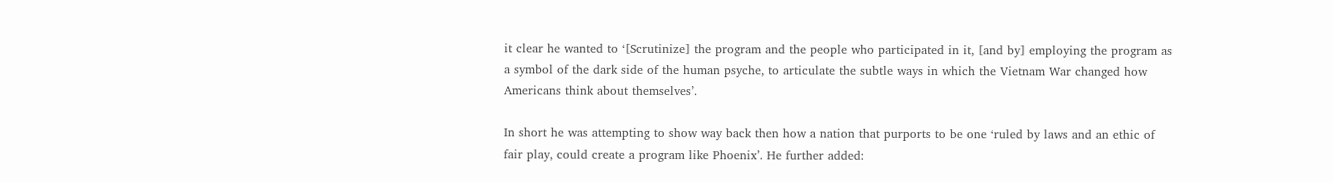it clear he wanted to ‘[Scrutinize] the program and the people who participated in it, [and by] employing the program as a symbol of the dark side of the human psyche, to articulate the subtle ways in which the Vietnam War changed how Americans think about themselves’.

In short he was attempting to show way back then how a nation that purports to be one ‘ruled by laws and an ethic of fair play, could create a program like Phoenix’. He further added: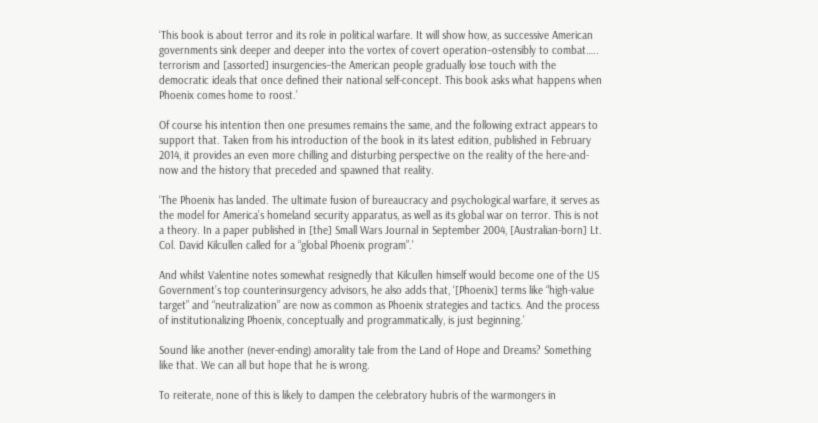‘This book is about terror and its role in political warfare. It will show how, as successive American governments sink deeper and deeper into the vortex of covert operation–ostensibly to combat….. terrorism and [assorted] insurgencies–the American people gradually lose touch with the democratic ideals that once defined their national self-concept. This book asks what happens when Phoenix comes home to roost.’

Of course his intention then one presumes remains the same, and the following extract appears to support that. Taken from his introduction of the book in its latest edition, published in February 2014, it provides an even more chilling and disturbing perspective on the reality of the here-and-now and the history that preceded and spawned that reality.

‘The Phoenix has landed. The ultimate fusion of bureaucracy and psychological warfare, it serves as the model for America’s homeland security apparatus, as well as its global war on terror. This is not a theory. In a paper published in [the] Small Wars Journal in September 2004, [Australian-born] Lt. Col. David Kilcullen called for a “global Phoenix program”.’

And whilst Valentine notes somewhat resignedly that Kilcullen himself would become one of the US Government’s top counterinsurgency advisors, he also adds that, ‘[Phoenix] terms like “high-value target” and “neutralization” are now as common as Phoenix strategies and tactics. And the process of institutionalizing Phoenix, conceptually and programmatically, is just beginning.’

Sound like another (never-ending) amorality tale from the Land of Hope and Dreams? Something like that. We can all but hope that he is wrong.

To reiterate, none of this is likely to dampen the celebratory hubris of the warmongers in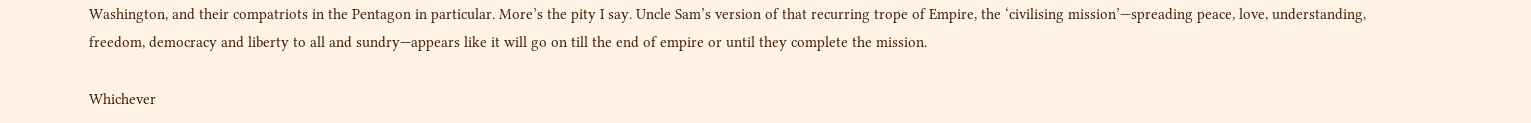Washington, and their compatriots in the Pentagon in particular. More’s the pity I say. Uncle Sam’s version of that recurring trope of Empire, the ‘civilising mission’—spreading peace, love, understanding, freedom, democracy and liberty to all and sundry—appears like it will go on till the end of empire or until they complete the mission.

Whichever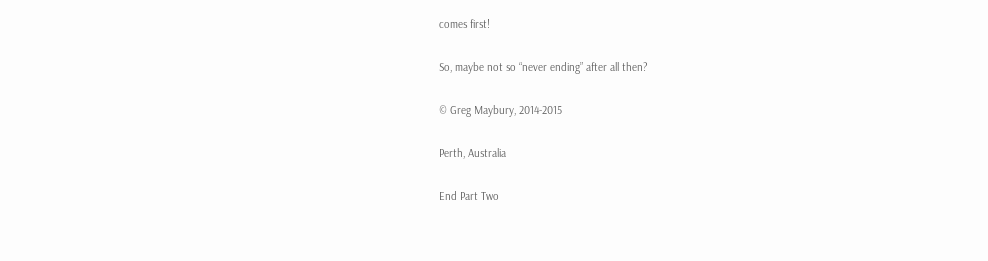comes first!

So, maybe not so “never ending” after all then?

© Greg Maybury, 2014-2015

Perth, Australia

End Part Two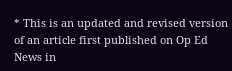* This is an updated and revised version of an article first published on Op Ed News in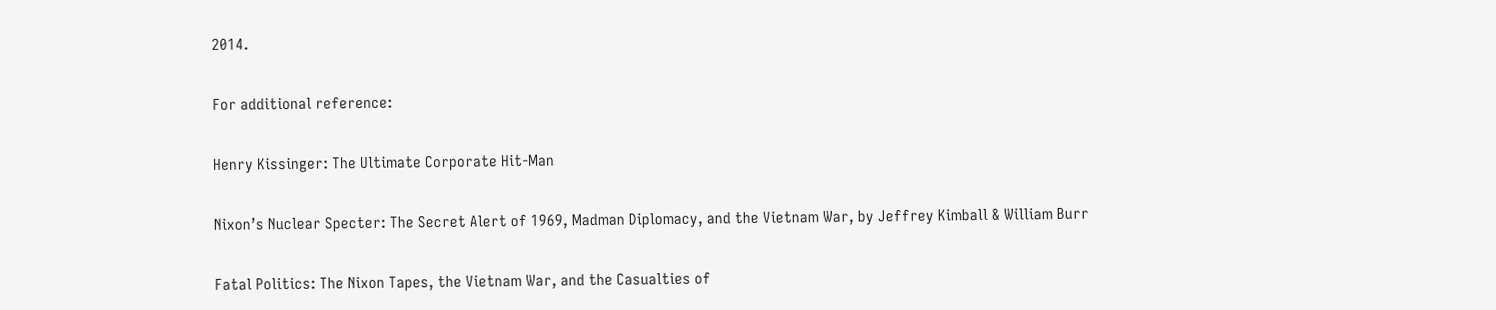2014.

For additional reference:

Henry Kissinger: The Ultimate Corporate Hit-Man

Nixon’s Nuclear Specter: The Secret Alert of 1969, Madman Diplomacy, and the Vietnam War, by Jeffrey Kimball & William Burr

Fatal Politics: The Nixon Tapes, the Vietnam War, and the Casualties of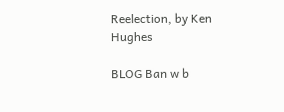Reelection, by Ken Hughes

BLOG Ban w b